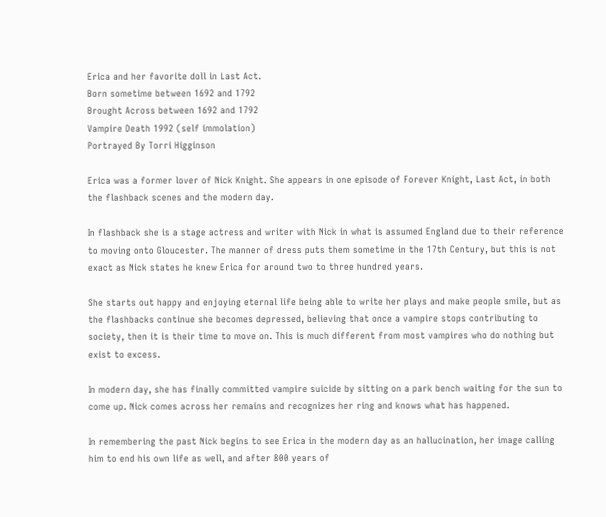Erica and her favorite doll in Last Act.
Born sometime between 1692 and 1792
Brought Across between 1692 and 1792
Vampire Death 1992 (self immolation)
Portrayed By Torri Higginson

Erica was a former lover of Nick Knight. She appears in one episode of Forever Knight, Last Act, in both the flashback scenes and the modern day.

In flashback she is a stage actress and writer with Nick in what is assumed England due to their reference to moving onto Gloucester. The manner of dress puts them sometime in the 17th Century, but this is not exact as Nick states he knew Erica for around two to three hundred years.

She starts out happy and enjoying eternal life being able to write her plays and make people smile, but as the flashbacks continue she becomes depressed, believing that once a vampire stops contributing to society, then it is their time to move on. This is much different from most vampires who do nothing but exist to excess.

In modern day, she has finally committed vampire suicide by sitting on a park bench waiting for the sun to come up. Nick comes across her remains and recognizes her ring and knows what has happened.

In remembering the past Nick begins to see Erica in the modern day as an hallucination, her image calling him to end his own life as well, and after 800 years of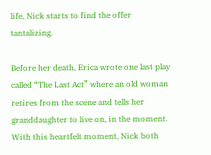life, Nick starts to find the offer tantalizing.

Before her death, Erica wrote one last play called “The Last Act” where an old woman retires from the scene and tells her granddaughter to live on, in the moment. With this heartfelt moment, Nick both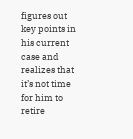figures out key points in his current case and realizes that it’s not time for him to retire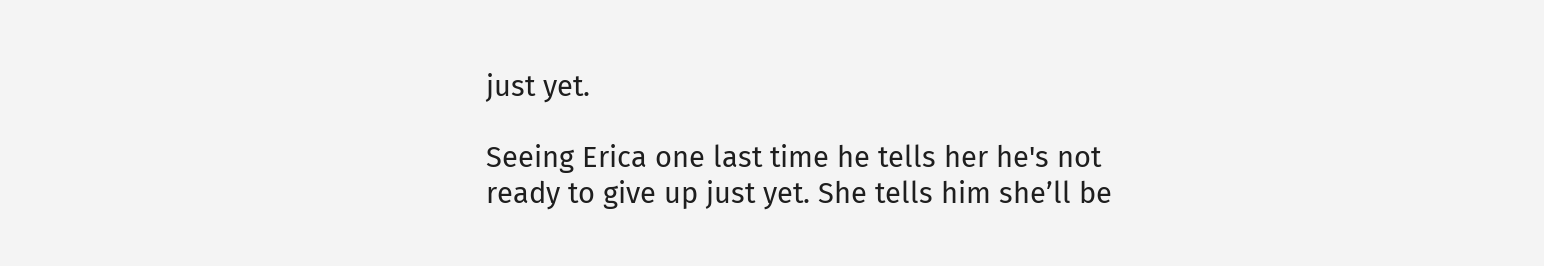just yet.

Seeing Erica one last time he tells her he's not ready to give up just yet. She tells him she’ll be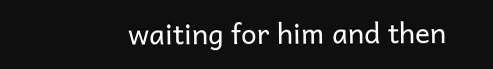waiting for him and then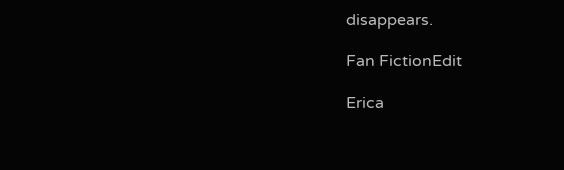disappears.

Fan FictionEdit

Erica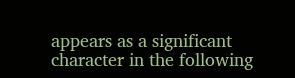appears as a significant character in the following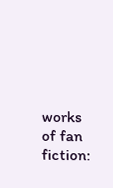works of fan fiction: